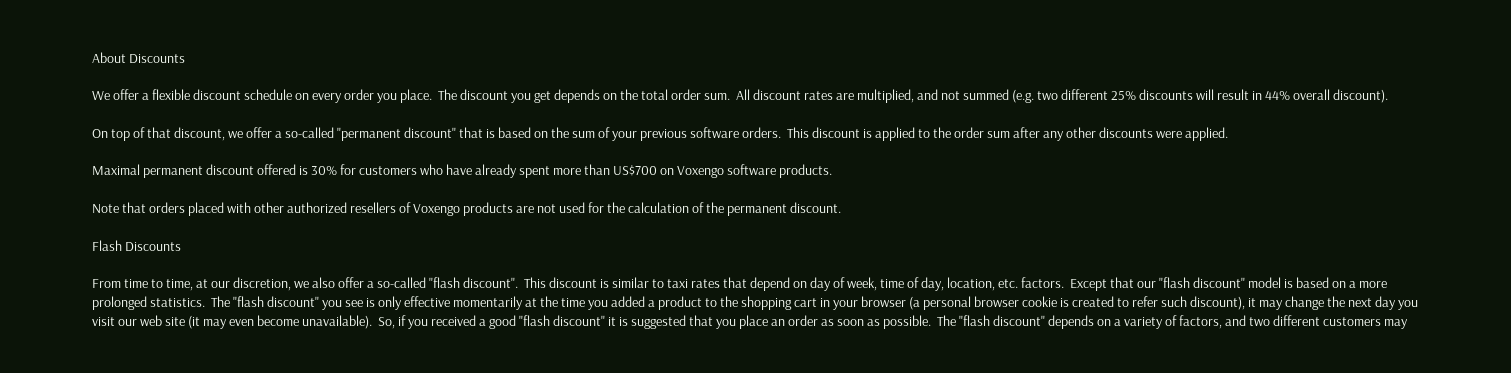About Discounts

We offer a flexible discount schedule on every order you place.  The discount you get depends on the total order sum.  All discount rates are multiplied, and not summed (e.g. two different 25% discounts will result in 44% overall discount).

On top of that discount, we offer a so-called "permanent discount" that is based on the sum of your previous software orders.  This discount is applied to the order sum after any other discounts were applied.

Maximal permanent discount offered is 30% for customers who have already spent more than US$700 on Voxengo software products.

Note that orders placed with other authorized resellers of Voxengo products are not used for the calculation of the permanent discount.

Flash Discounts

From time to time, at our discretion, we also offer a so-called "flash discount".  This discount is similar to taxi rates that depend on day of week, time of day, location, etc. factors.  Except that our "flash discount" model is based on a more prolonged statistics.  The "flash discount" you see is only effective momentarily at the time you added a product to the shopping cart in your browser (a personal browser cookie is created to refer such discount), it may change the next day you visit our web site (it may even become unavailable).  So, if you received a good "flash discount" it is suggested that you place an order as soon as possible.  The "flash discount" depends on a variety of factors, and two different customers may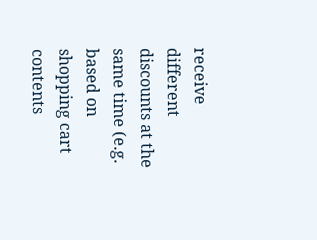receive different discounts at the same time (e.g. based on shopping cart contents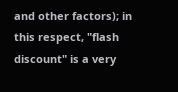and other factors); in this respect, "flash discount" is a very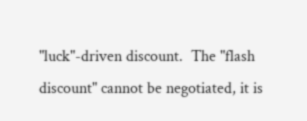"luck"-driven discount.  The "flash discount" cannot be negotiated, it is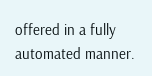offered in a fully automated manner.